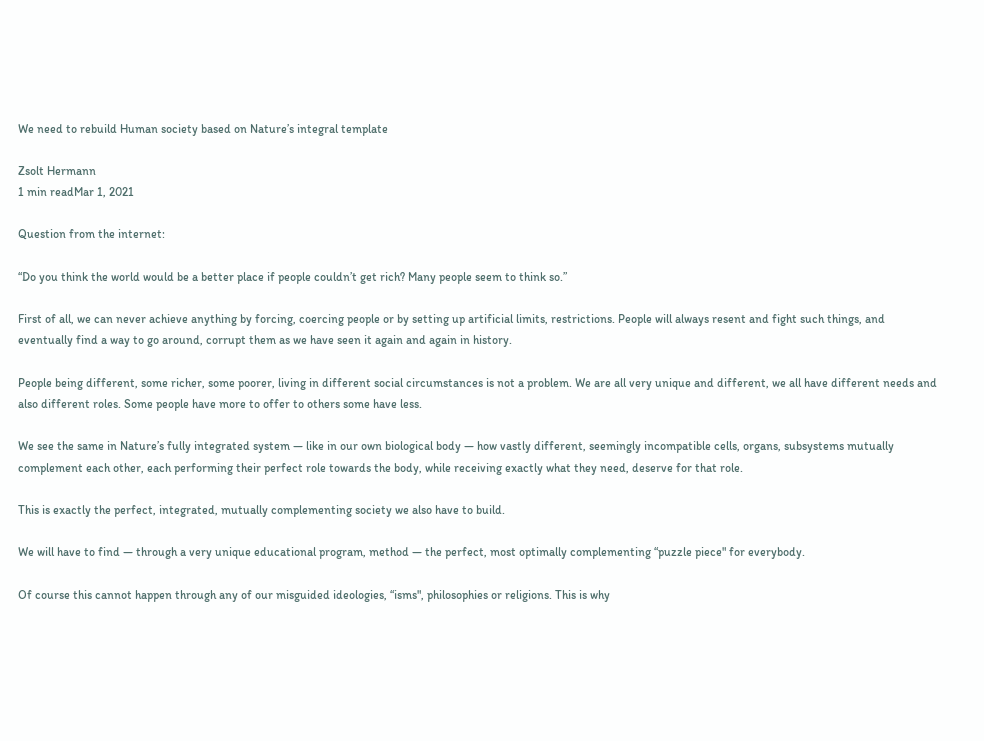We need to rebuild Human society based on Nature’s integral template

Zsolt Hermann
1 min readMar 1, 2021

Question from the internet:

“Do you think the world would be a better place if people couldn’t get rich? Many people seem to think so.”

First of all, we can never achieve anything by forcing, coercing people or by setting up artificial limits, restrictions. People will always resent and fight such things, and eventually find a way to go around, corrupt them as we have seen it again and again in history.

People being different, some richer, some poorer, living in different social circumstances is not a problem. We are all very unique and different, we all have different needs and also different roles. Some people have more to offer to others some have less.

We see the same in Nature’s fully integrated system — like in our own biological body — how vastly different, seemingly incompatible cells, organs, subsystems mutually complement each other, each performing their perfect role towards the body, while receiving exactly what they need, deserve for that role.

This is exactly the perfect, integrated, mutually complementing society we also have to build.

We will have to find — through a very unique educational program, method — the perfect, most optimally complementing “puzzle piece" for everybody.

Of course this cannot happen through any of our misguided ideologies, “isms", philosophies or religions. This is why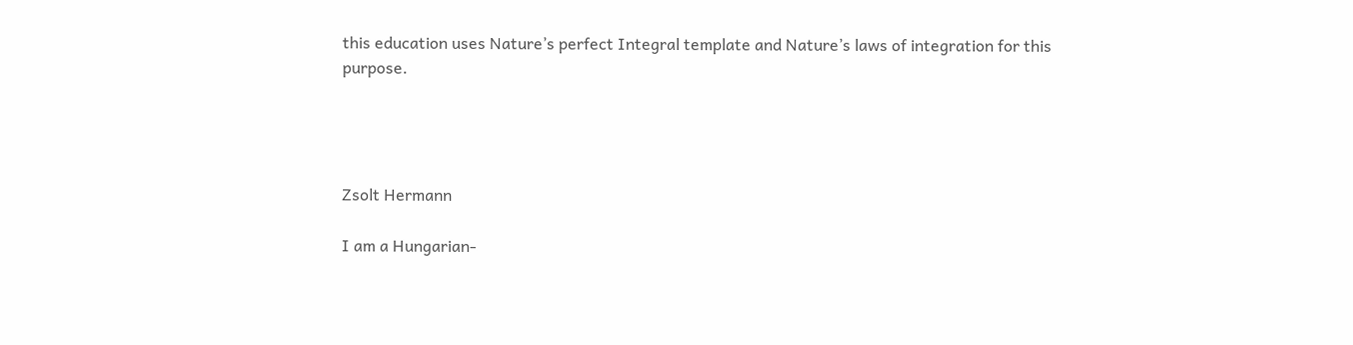this education uses Nature’s perfect Integral template and Nature’s laws of integration for this purpose.




Zsolt Hermann

I am a Hungarian-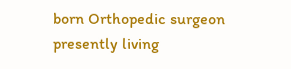born Orthopedic surgeon presently living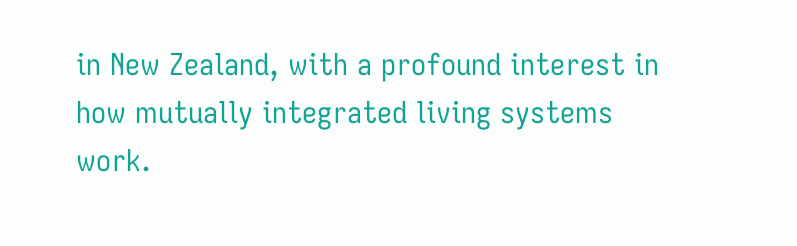in New Zealand, with a profound interest in how mutually integrated living systems work.